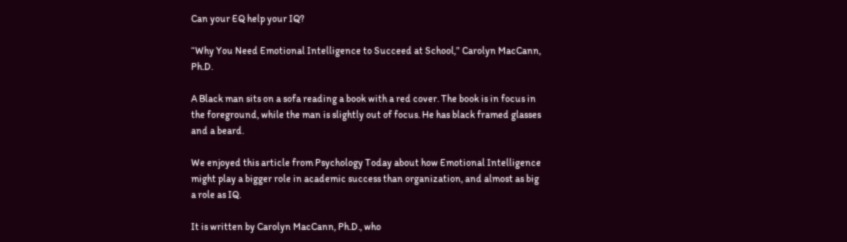Can your EQ help your IQ?

“Why You Need Emotional Intelligence to Succeed at School,” Carolyn MacCann, Ph.D.

A Black man sits on a sofa reading a book with a red cover. The book is in focus in the foreground, while the man is slightly out of focus. He has black framed glasses and a beard.

We enjoyed this article from Psychology Today about how Emotional Intelligence might play a bigger role in academic success than organization, and almost as big a role as IQ.

It is written by Carolyn MacCann, Ph.D., who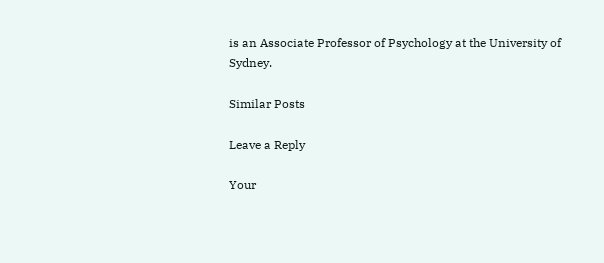is an Associate Professor of Psychology at the University of Sydney.

Similar Posts

Leave a Reply

Your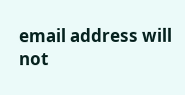email address will not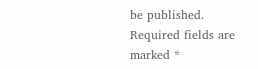be published. Required fields are marked *